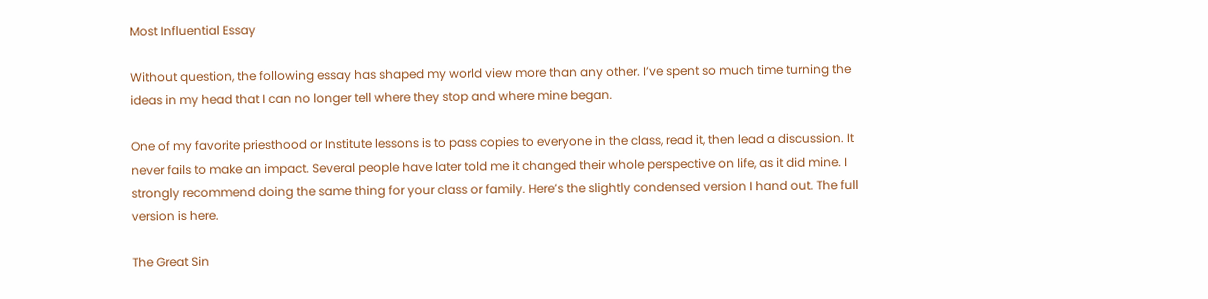Most Influential Essay

Without question, the following essay has shaped my world view more than any other. I’ve spent so much time turning the ideas in my head that I can no longer tell where they stop and where mine began.

One of my favorite priesthood or Institute lessons is to pass copies to everyone in the class, read it, then lead a discussion. It never fails to make an impact. Several people have later told me it changed their whole perspective on life, as it did mine. I strongly recommend doing the same thing for your class or family. Here’s the slightly condensed version I hand out. The full version is here.

The Great Sin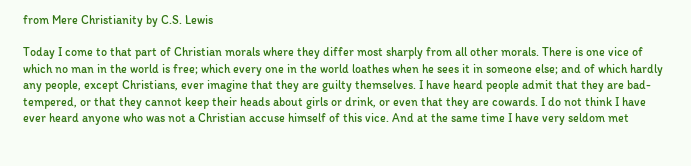from Mere Christianity by C.S. Lewis

Today I come to that part of Christian morals where they differ most sharply from all other morals. There is one vice of which no man in the world is free; which every one in the world loathes when he sees it in someone else; and of which hardly any people, except Christians, ever imagine that they are guilty themselves. I have heard people admit that they are bad-tempered, or that they cannot keep their heads about girls or drink, or even that they are cowards. I do not think I have ever heard anyone who was not a Christian accuse himself of this vice. And at the same time I have very seldom met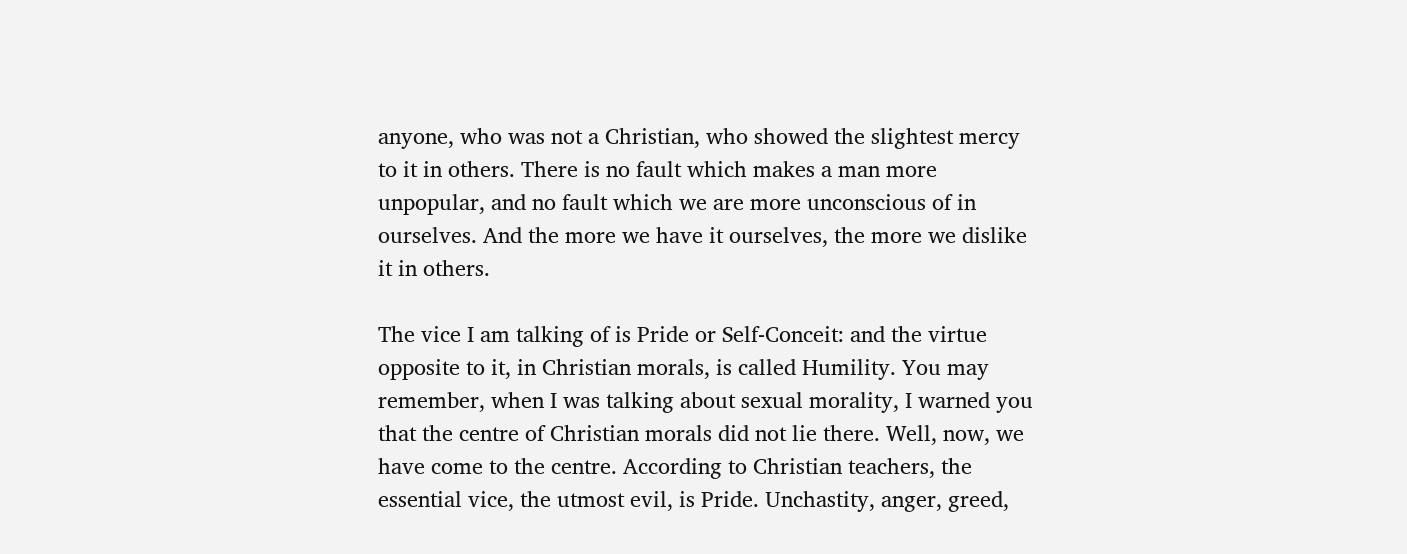anyone, who was not a Christian, who showed the slightest mercy to it in others. There is no fault which makes a man more unpopular, and no fault which we are more unconscious of in ourselves. And the more we have it ourselves, the more we dislike it in others.

The vice I am talking of is Pride or Self-Conceit: and the virtue opposite to it, in Christian morals, is called Humility. You may remember, when I was talking about sexual morality, I warned you that the centre of Christian morals did not lie there. Well, now, we have come to the centre. According to Christian teachers, the essential vice, the utmost evil, is Pride. Unchastity, anger, greed,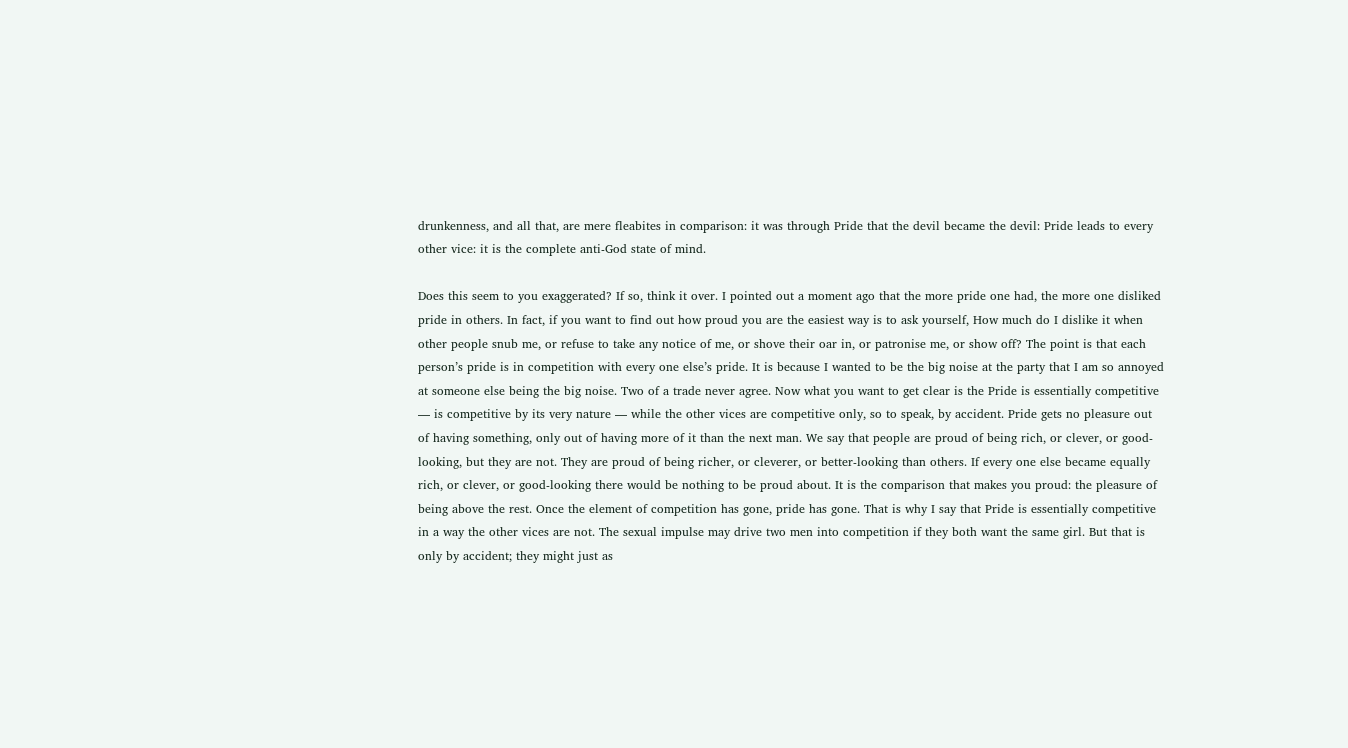drunkenness, and all that, are mere fleabites in comparison: it was through Pride that the devil became the devil: Pride leads to every other vice: it is the complete anti-God state of mind.

Does this seem to you exaggerated? If so, think it over. I pointed out a moment ago that the more pride one had, the more one disliked pride in others. In fact, if you want to find out how proud you are the easiest way is to ask yourself, How much do I dislike it when other people snub me, or refuse to take any notice of me, or shove their oar in, or patronise me, or show off? The point is that each person’s pride is in competition with every one else’s pride. It is because I wanted to be the big noise at the party that I am so annoyed at someone else being the big noise. Two of a trade never agree. Now what you want to get clear is the Pride is essentially competitive — is competitive by its very nature — while the other vices are competitive only, so to speak, by accident. Pride gets no pleasure out of having something, only out of having more of it than the next man. We say that people are proud of being rich, or clever, or good-looking, but they are not. They are proud of being richer, or cleverer, or better-looking than others. If every one else became equally rich, or clever, or good-looking there would be nothing to be proud about. It is the comparison that makes you proud: the pleasure of being above the rest. Once the element of competition has gone, pride has gone. That is why I say that Pride is essentially competitive in a way the other vices are not. The sexual impulse may drive two men into competition if they both want the same girl. But that is only by accident; they might just as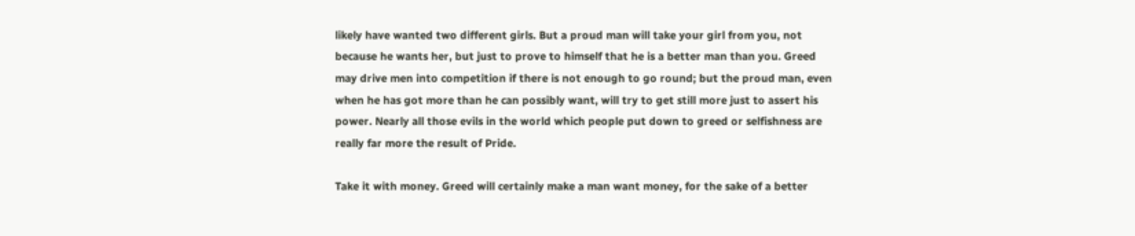likely have wanted two different girls. But a proud man will take your girl from you, not because he wants her, but just to prove to himself that he is a better man than you. Greed may drive men into competition if there is not enough to go round; but the proud man, even when he has got more than he can possibly want, will try to get still more just to assert his power. Nearly all those evils in the world which people put down to greed or selfishness are really far more the result of Pride.

Take it with money. Greed will certainly make a man want money, for the sake of a better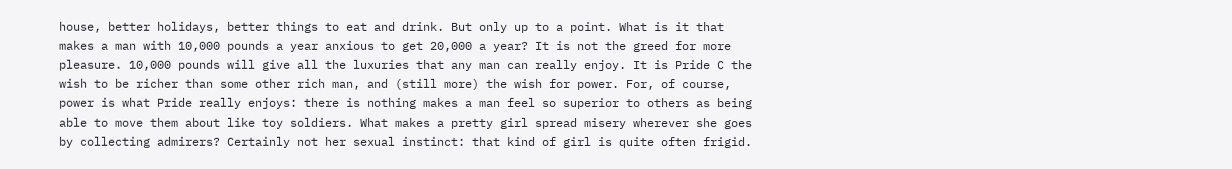house, better holidays, better things to eat and drink. But only up to a point. What is it that makes a man with 10,000 pounds a year anxious to get 20,000 a year? It is not the greed for more pleasure. 10,000 pounds will give all the luxuries that any man can really enjoy. It is Pride C the wish to be richer than some other rich man, and (still more) the wish for power. For, of course, power is what Pride really enjoys: there is nothing makes a man feel so superior to others as being able to move them about like toy soldiers. What makes a pretty girl spread misery wherever she goes by collecting admirers? Certainly not her sexual instinct: that kind of girl is quite often frigid.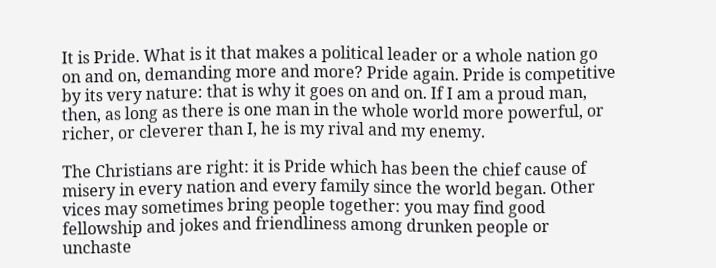It is Pride. What is it that makes a political leader or a whole nation go on and on, demanding more and more? Pride again. Pride is competitive by its very nature: that is why it goes on and on. If I am a proud man, then, as long as there is one man in the whole world more powerful, or richer, or cleverer than I, he is my rival and my enemy.

The Christians are right: it is Pride which has been the chief cause of misery in every nation and every family since the world began. Other vices may sometimes bring people together: you may find good fellowship and jokes and friendliness among drunken people or unchaste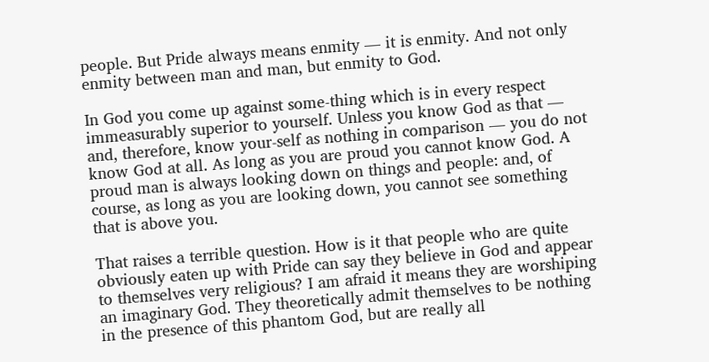people. But Pride always means enmity — it is enmity. And not only enmity between man and man, but enmity to God.

In God you come up against some-thing which is in every respect immeasurably superior to yourself. Unless you know God as that — and, therefore, know your-self as nothing in comparison — you do not know God at all. As long as you are proud you cannot know God. A proud man is always looking down on things and people: and, of course, as long as you are looking down, you cannot see something that is above you.

That raises a terrible question. How is it that people who are quite obviously eaten up with Pride can say they believe in God and appear to themselves very religious? I am afraid it means they are worshiping an imaginary God. They theoretically admit themselves to be nothing in the presence of this phantom God, but are really all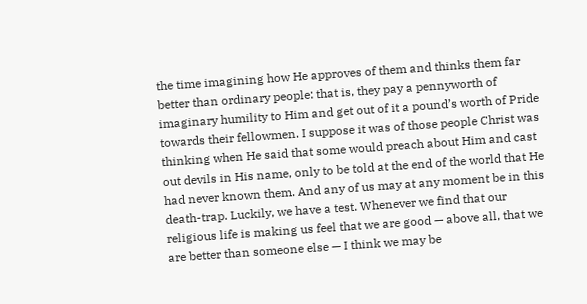the time imagining how He approves of them and thinks them far better than ordinary people: that is, they pay a pennyworth of imaginary humility to Him and get out of it a pound’s worth of Pride towards their fellowmen. I suppose it was of those people Christ was thinking when He said that some would preach about Him and cast out devils in His name, only to be told at the end of the world that He had never known them. And any of us may at any moment be in this death-trap. Luckily, we have a test. Whenever we find that our religious life is making us feel that we are good — above all, that we are better than someone else — I think we may be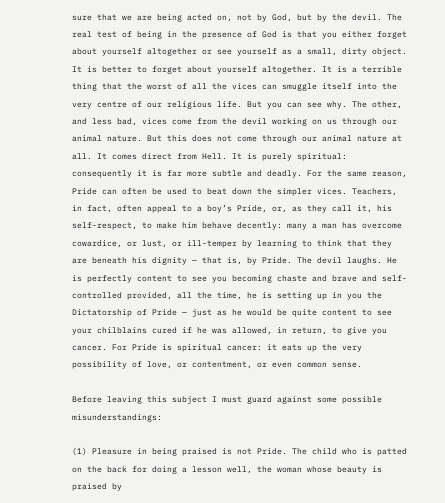sure that we are being acted on, not by God, but by the devil. The real test of being in the presence of God is that you either forget about yourself altogether or see yourself as a small, dirty object. It is better to forget about yourself altogether. It is a terrible thing that the worst of all the vices can smuggle itself into the very centre of our religious life. But you can see why. The other, and less bad, vices come from the devil working on us through our animal nature. But this does not come through our animal nature at all. It comes direct from Hell. It is purely spiritual: consequently it is far more subtle and deadly. For the same reason, Pride can often be used to beat down the simpler vices. Teachers, in fact, often appeal to a boy’s Pride, or, as they call it, his self-respect, to make him behave decently: many a man has overcome cowardice, or lust, or ill-temper by learning to think that they are beneath his dignity — that is, by Pride. The devil laughs. He is perfectly content to see you becoming chaste and brave and self-controlled provided, all the time, he is setting up in you the Dictatorship of Pride — just as he would be quite content to see your chilblains cured if he was allowed, in return, to give you cancer. For Pride is spiritual cancer: it eats up the very possibility of love, or contentment, or even common sense.

Before leaving this subject I must guard against some possible misunderstandings:

(1) Pleasure in being praised is not Pride. The child who is patted on the back for doing a lesson well, the woman whose beauty is praised by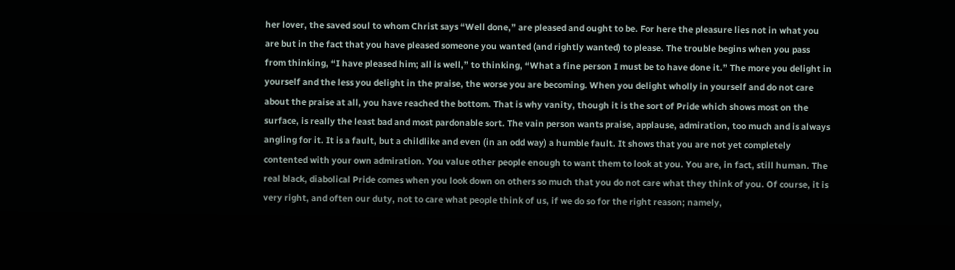her lover, the saved soul to whom Christ says “Well done,” are pleased and ought to be. For here the pleasure lies not in what you are but in the fact that you have pleased someone you wanted (and rightly wanted) to please. The trouble begins when you pass from thinking, “I have pleased him; all is well,” to thinking, “What a fine person I must be to have done it.” The more you delight in yourself and the less you delight in the praise, the worse you are becoming. When you delight wholly in yourself and do not care about the praise at all, you have reached the bottom. That is why vanity, though it is the sort of Pride which shows most on the surface, is really the least bad and most pardonable sort. The vain person wants praise, applause, admiration, too much and is always angling for it. It is a fault, but a childlike and even (in an odd way) a humble fault. It shows that you are not yet completely contented with your own admiration. You value other people enough to want them to look at you. You are, in fact, still human. The real black, diabolical Pride comes when you look down on others so much that you do not care what they think of you. Of course, it is very right, and often our duty, not to care what people think of us, if we do so for the right reason; namely,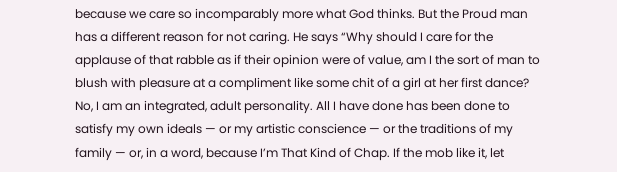because we care so incomparably more what God thinks. But the Proud man has a different reason for not caring. He says “Why should I care for the applause of that rabble as if their opinion were of value, am I the sort of man to blush with pleasure at a compliment like some chit of a girl at her first dance? No, I am an integrated, adult personality. All I have done has been done to satisfy my own ideals — or my artistic conscience — or the traditions of my family — or, in a word, because I’m That Kind of Chap. If the mob like it, let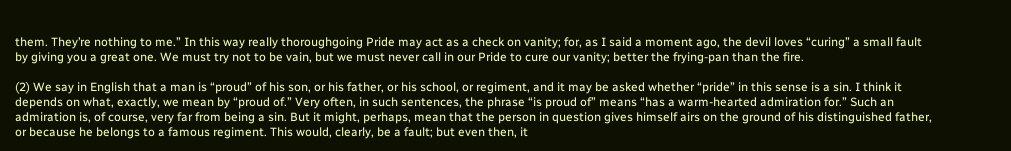them. They’re nothing to me.” In this way really thoroughgoing Pride may act as a check on vanity; for, as I said a moment ago, the devil loves “curing” a small fault by giving you a great one. We must try not to be vain, but we must never call in our Pride to cure our vanity; better the frying-pan than the fire.

(2) We say in English that a man is “proud” of his son, or his father, or his school, or regiment, and it may be asked whether “pride” in this sense is a sin. I think it depends on what, exactly, we mean by “proud of.” Very often, in such sentences, the phrase “is proud of” means “has a warm-hearted admiration for.” Such an admiration is, of course, very far from being a sin. But it might, perhaps, mean that the person in question gives himself airs on the ground of his distinguished father, or because he belongs to a famous regiment. This would, clearly, be a fault; but even then, it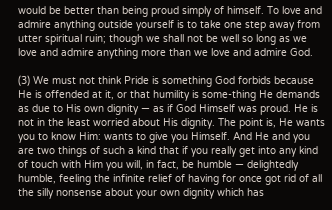would be better than being proud simply of himself. To love and admire anything outside yourself is to take one step away from utter spiritual ruin; though we shall not be well so long as we love and admire anything more than we love and admire God.

(3) We must not think Pride is something God forbids because He is offended at it, or that humility is some-thing He demands as due to His own dignity — as if God Himself was proud. He is not in the least worried about His dignity. The point is, He wants you to know Him: wants to give you Himself. And He and you are two things of such a kind that if you really get into any kind of touch with Him you will, in fact, be humble — delightedly humble, feeling the infinite relief of having for once got rid of all the silly nonsense about your own dignity which has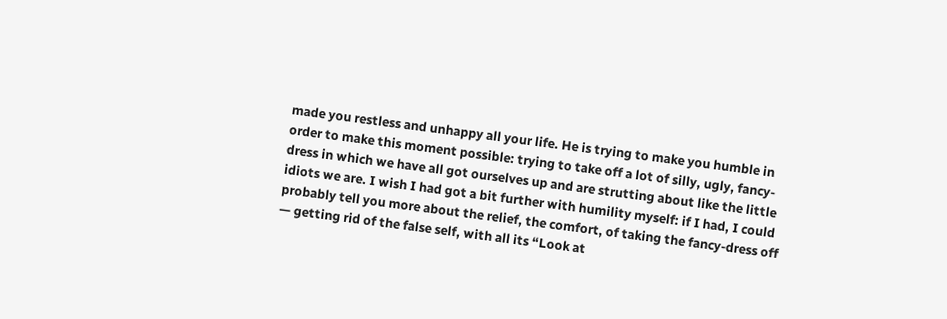made you restless and unhappy all your life. He is trying to make you humble in order to make this moment possible: trying to take off a lot of silly, ugly, fancy-dress in which we have all got ourselves up and are strutting about like the little idiots we are. I wish I had got a bit further with humility myself: if I had, I could probably tell you more about the relief, the comfort, of taking the fancy-dress off — getting rid of the false self, with all its “Look at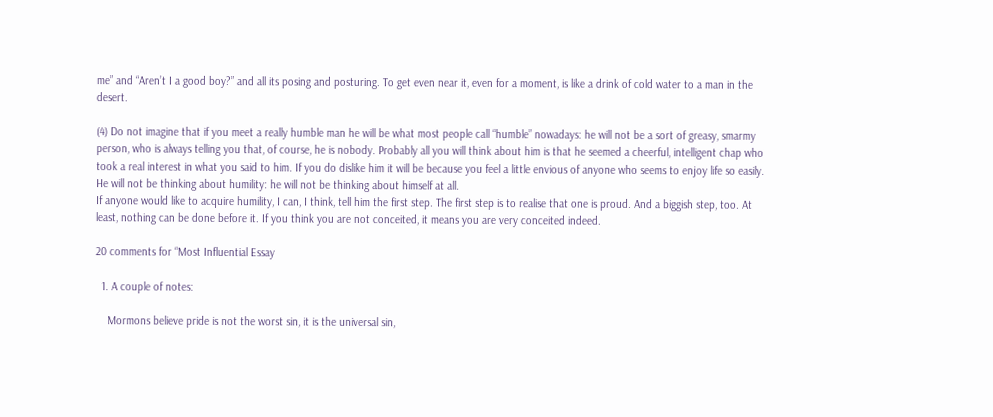me” and “Aren’t I a good boy?” and all its posing and posturing. To get even near it, even for a moment, is like a drink of cold water to a man in the desert.

(4) Do not imagine that if you meet a really humble man he will be what most people call “humble” nowadays: he will not be a sort of greasy, smarmy person, who is always telling you that, of course, he is nobody. Probably all you will think about him is that he seemed a cheerful, intelligent chap who took a real interest in what you said to him. If you do dislike him it will be because you feel a little envious of anyone who seems to enjoy life so easily. He will not be thinking about humility: he will not be thinking about himself at all.
If anyone would like to acquire humility, I can, I think, tell him the first step. The first step is to realise that one is proud. And a biggish step, too. At least, nothing can be done before it. If you think you are not conceited, it means you are very conceited indeed.

20 comments for “Most Influential Essay

  1. A couple of notes:

    Mormons believe pride is not the worst sin, it is the universal sin,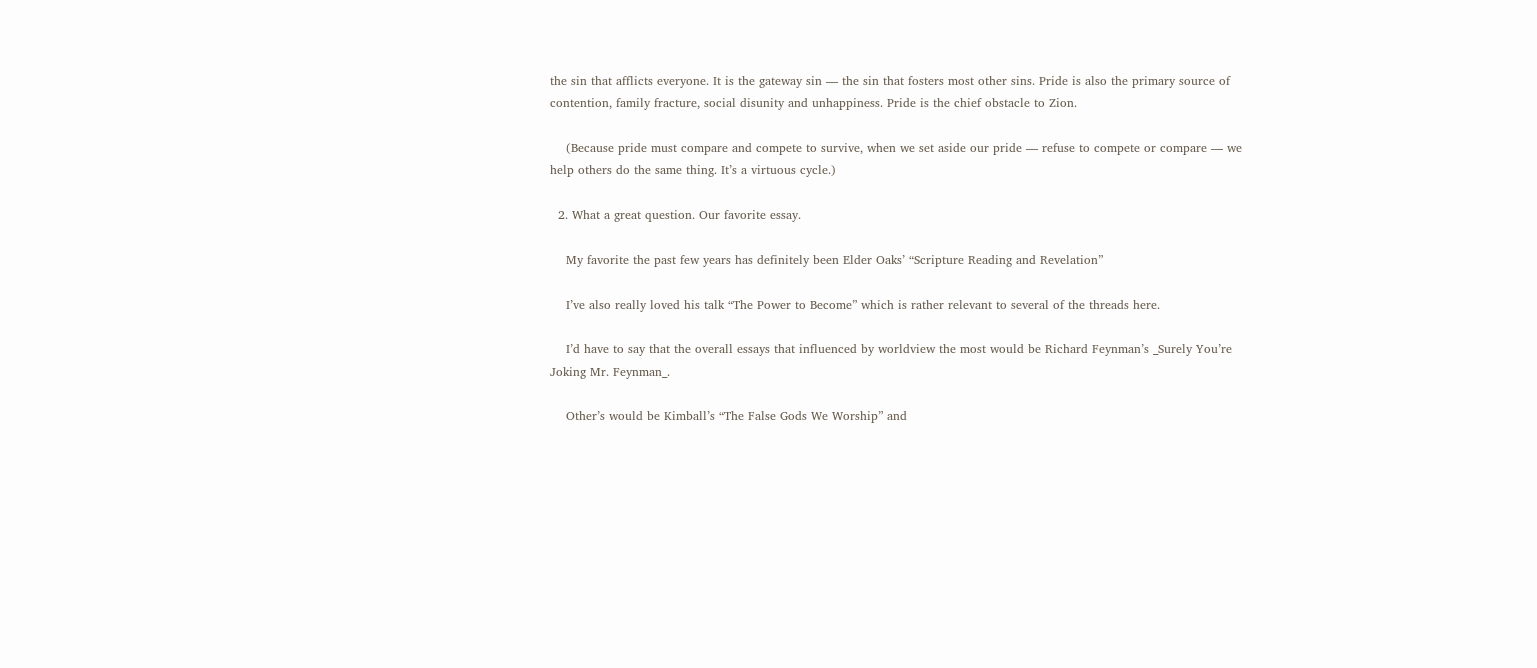the sin that afflicts everyone. It is the gateway sin — the sin that fosters most other sins. Pride is also the primary source of contention, family fracture, social disunity and unhappiness. Pride is the chief obstacle to Zion.

    (Because pride must compare and compete to survive, when we set aside our pride — refuse to compete or compare — we help others do the same thing. It’s a virtuous cycle.)

  2. What a great question. Our favorite essay.

    My favorite the past few years has definitely been Elder Oaks’ “Scripture Reading and Revelation”

    I’ve also really loved his talk “The Power to Become” which is rather relevant to several of the threads here.

    I’d have to say that the overall essays that influenced by worldview the most would be Richard Feynman’s _Surely You’re Joking Mr. Feynman_.

    Other’s would be Kimball’s “The False Gods We Worship” and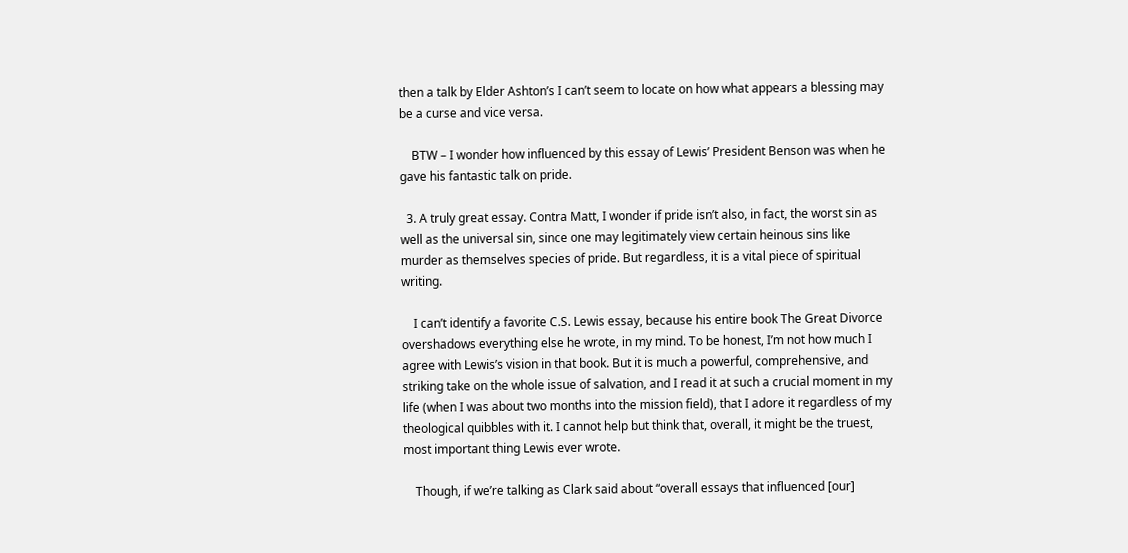then a talk by Elder Ashton’s I can’t seem to locate on how what appears a blessing may be a curse and vice versa.

    BTW – I wonder how influenced by this essay of Lewis’ President Benson was when he gave his fantastic talk on pride.

  3. A truly great essay. Contra Matt, I wonder if pride isn’t also, in fact, the worst sin as well as the universal sin, since one may legitimately view certain heinous sins like murder as themselves species of pride. But regardless, it is a vital piece of spiritual writing.

    I can’t identify a favorite C.S. Lewis essay, because his entire book The Great Divorce overshadows everything else he wrote, in my mind. To be honest, I’m not how much I agree with Lewis’s vision in that book. But it is much a powerful, comprehensive, and striking take on the whole issue of salvation, and I read it at such a crucial moment in my life (when I was about two months into the mission field), that I adore it regardless of my theological quibbles with it. I cannot help but think that, overall, it might be the truest, most important thing Lewis ever wrote.

    Though, if we’re talking as Clark said about “overall essays that influenced [our]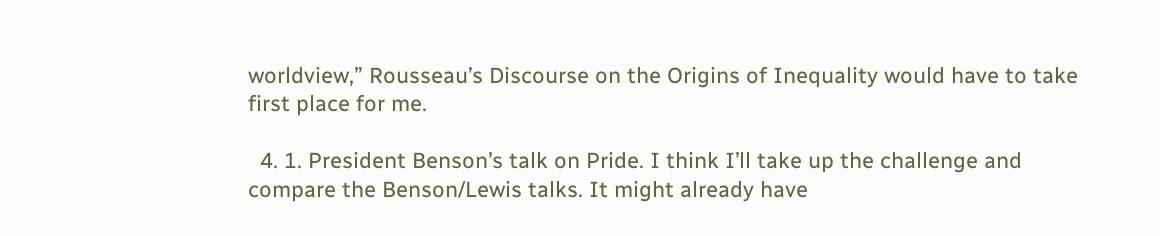worldview,” Rousseau’s Discourse on the Origins of Inequality would have to take first place for me.

  4. 1. President Benson’s talk on Pride. I think I’ll take up the challenge and compare the Benson/Lewis talks. It might already have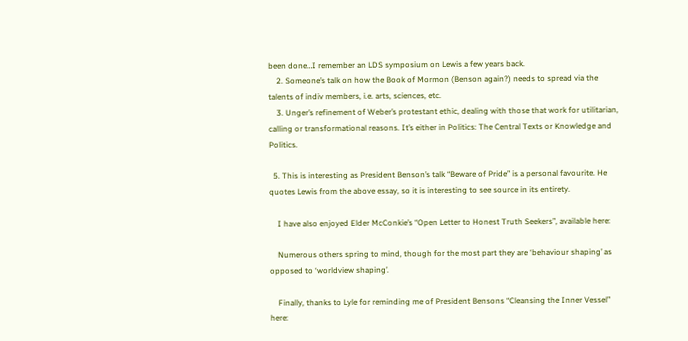been done…I remember an LDS symposium on Lewis a few years back.
    2. Someone’s talk on how the Book of Mormon (Benson again?) needs to spread via the talents of indiv members, i.e. arts, sciences, etc.
    3. Unger’s refinement of Weber’s protestant ethic, dealing with those that work for utilitarian, calling or transformational reasons. It’s either in Politics: The Central Texts or Knowledge and Politics.

  5. This is interesting as President Benson’s talk “Beware of Pride” is a personal favourite. He quotes Lewis from the above essay, so it is interesting to see source in its entirety.

    I have also enjoyed Elder McConkie’s “Open Letter to Honest Truth Seekers”, available here:

    Numerous others spring to mind, though for the most part they are ‘behaviour shaping’ as opposed to ‘worldview shaping’.

    Finally, thanks to Lyle for reminding me of President Bensons “Cleansing the Inner Vessel” here: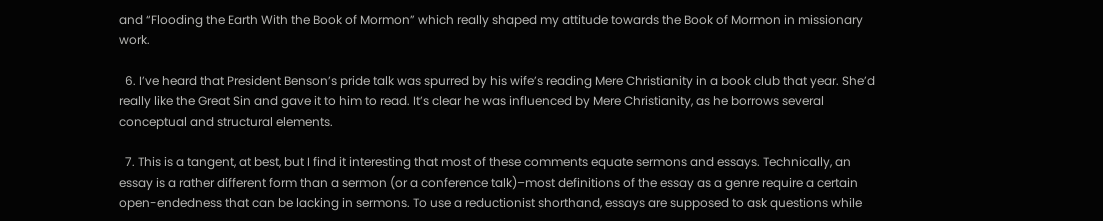and “Flooding the Earth With the Book of Mormon” which really shaped my attitude towards the Book of Mormon in missionary work.

  6. I’ve heard that President Benson’s pride talk was spurred by his wife’s reading Mere Christianity in a book club that year. She’d really like the Great Sin and gave it to him to read. It’s clear he was influenced by Mere Christianity, as he borrows several conceptual and structural elements.

  7. This is a tangent, at best, but I find it interesting that most of these comments equate sermons and essays. Technically, an essay is a rather different form than a sermon (or a conference talk)–most definitions of the essay as a genre require a certain open-endedness that can be lacking in sermons. To use a reductionist shorthand, essays are supposed to ask questions while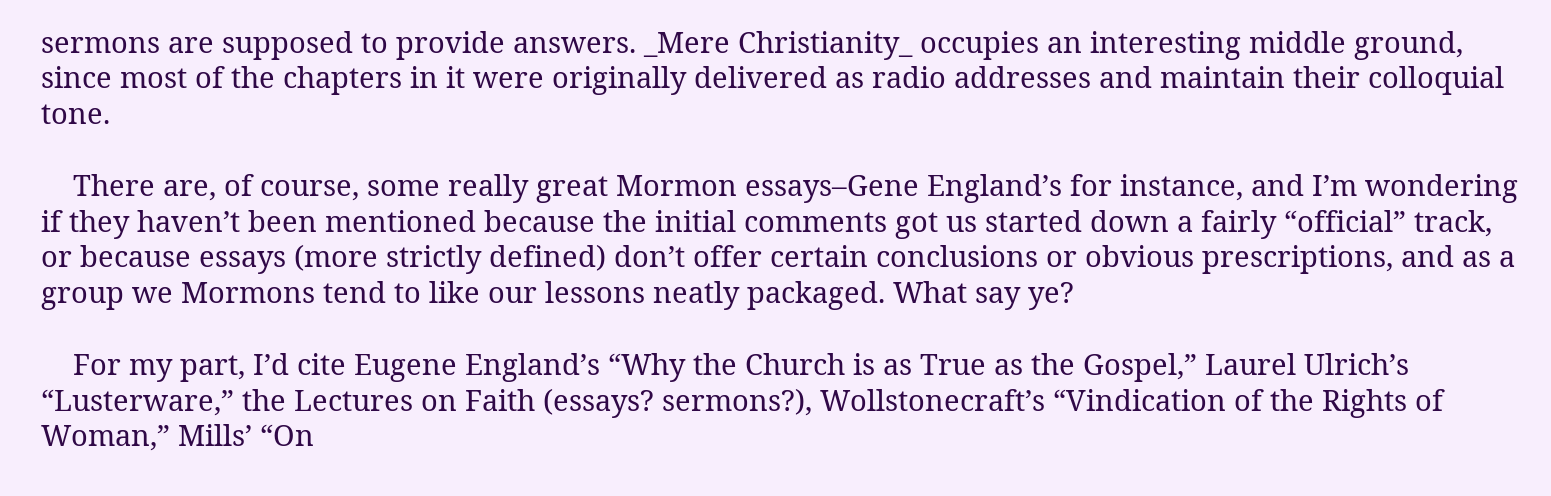sermons are supposed to provide answers. _Mere Christianity_ occupies an interesting middle ground, since most of the chapters in it were originally delivered as radio addresses and maintain their colloquial tone.

    There are, of course, some really great Mormon essays–Gene England’s for instance, and I’m wondering if they haven’t been mentioned because the initial comments got us started down a fairly “official” track, or because essays (more strictly defined) don’t offer certain conclusions or obvious prescriptions, and as a group we Mormons tend to like our lessons neatly packaged. What say ye?

    For my part, I’d cite Eugene England’s “Why the Church is as True as the Gospel,” Laurel Ulrich’s “Lusterware,” the Lectures on Faith (essays? sermons?), Wollstonecraft’s “Vindication of the Rights of Woman,” Mills’ “On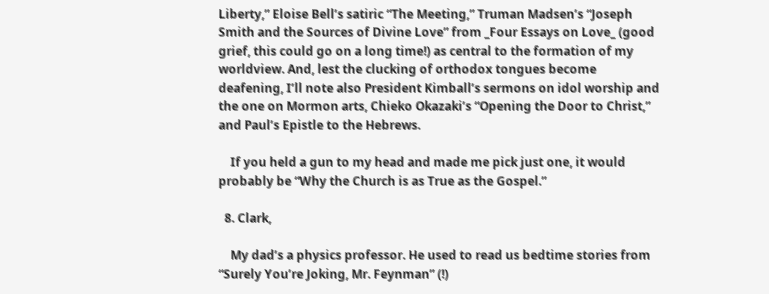Liberty,” Eloise Bell’s satiric “The Meeting,” Truman Madsen’s “Joseph Smith and the Sources of Divine Love” from _Four Essays on Love_ (good grief, this could go on a long time!) as central to the formation of my worldview. And, lest the clucking of orthodox tongues become deafening, I’ll note also President Kimball’s sermons on idol worship and the one on Mormon arts, Chieko Okazaki’s “Opening the Door to Christ,” and Paul’s Epistle to the Hebrews.

    If you held a gun to my head and made me pick just one, it would probably be “Why the Church is as True as the Gospel.”

  8. Clark,

    My dad’s a physics professor. He used to read us bedtime stories from “Surely You’re Joking, Mr. Feynman” (!)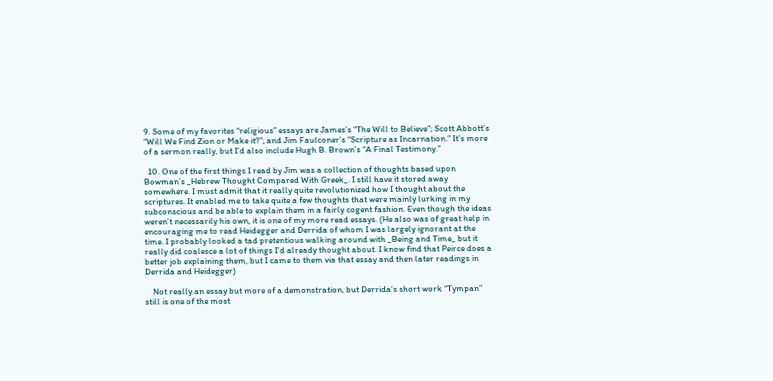9. Some of my favorites “religious” essays are James’s “The Will to Believe”; Scott Abbott’s “Will We Find Zion or Make it?”; and Jim Faulconer’s “Scripture as Incarnation.” It’s more of a sermon really, but I’d also include Hugh B. Brown’s “A Final Testimony.”

  10. One of the first things I read by Jim was a collection of thoughts based upon Bowman’s _Hebrew Thought Compared With Greek_. I still have it stored away somewhere. I must admit that it really quite revolutionized how I thought about the scriptures. It enabled me to take quite a few thoughts that were mainly lurking in my subconscious and be able to explain them in a fairly cogent fashion. Even though the ideas weren’t necessarily his own, it is one of my more read essays. (He also was of great help in encouraging me to read Heidegger and Derrida of whom I was largely ignorant at the time. I probably looked a tad pretentious walking around with _Being and Time_ but it really did coalesce a lot of things I’d already thought about. I know find that Peirce does a better job explaining them, but I came to them via that essay and then later readings in Derrida and Heidegger)

    Not really an essay but more of a demonstration, but Derrida’s short work “Tympan” still is one of the most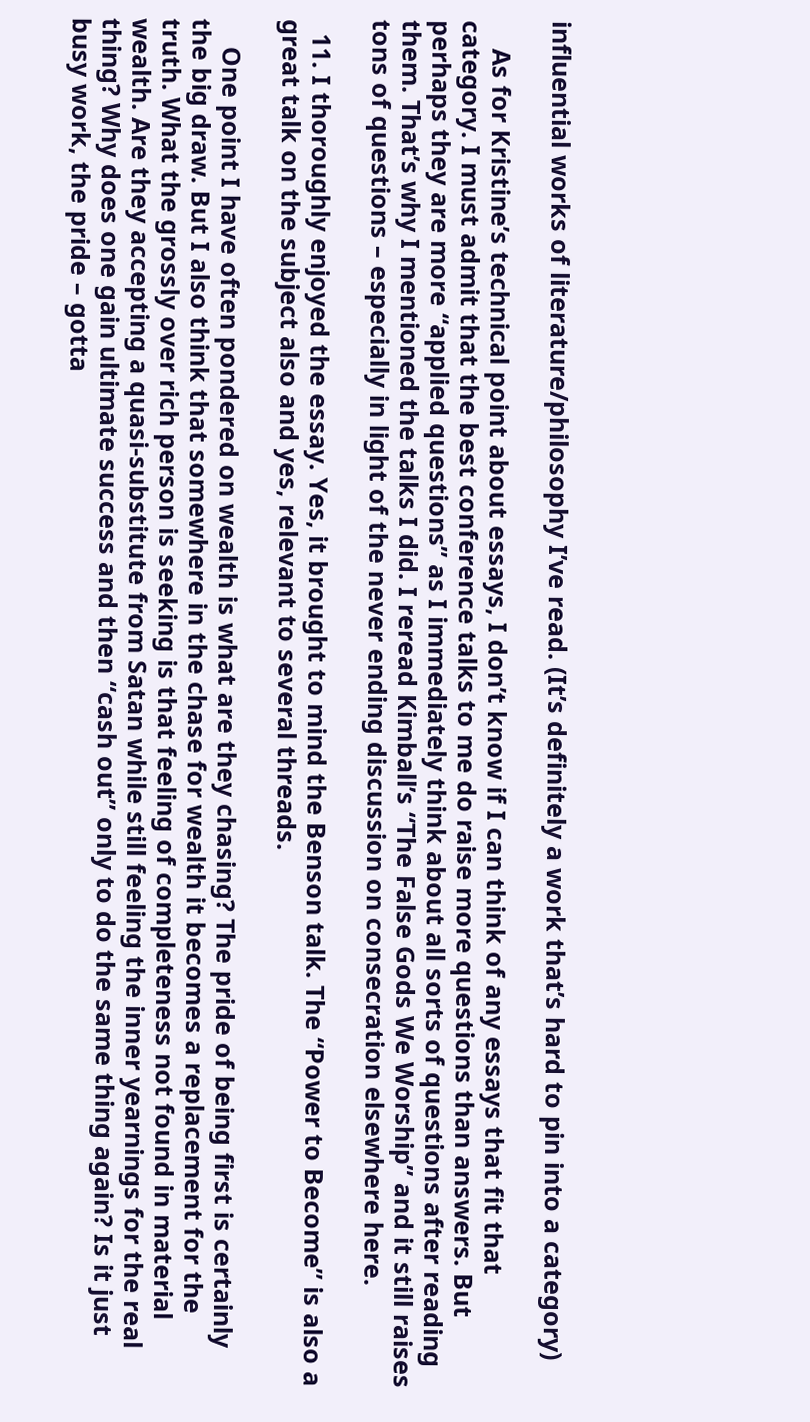influential works of literature/philosophy I’ve read. (It’s definitely a work that’s hard to pin into a category)

    As for Kristine’s technical point about essays, I don’t know if I can think of any essays that fit that category. I must admit that the best conference talks to me do raise more questions than answers. But perhaps they are more “applied questions” as I immediately think about all sorts of questions after reading them. That’s why I mentioned the talks I did. I reread Kimball’s “The False Gods We Worship” and it still raises tons of questions – especially in light of the never ending discussion on consecration elsewhere here.

  11. I thoroughly enjoyed the essay. Yes, it brought to mind the Benson talk. The “Power to Become” is also a great talk on the subject also and yes, relevant to several threads.

    One point I have often pondered on wealth is what are they chasing? The pride of being first is certainly the big draw. But I also think that somewhere in the chase for wealth it becomes a replacement for the truth. What the grossly over rich person is seeking is that feeling of completeness not found in material wealth. Are they accepting a quasi-substitute from Satan while still feeling the inner yearnings for the real thing? Why does one gain ultimate success and then “cash out” only to do the same thing again? Is it just busy work, the pride – gotta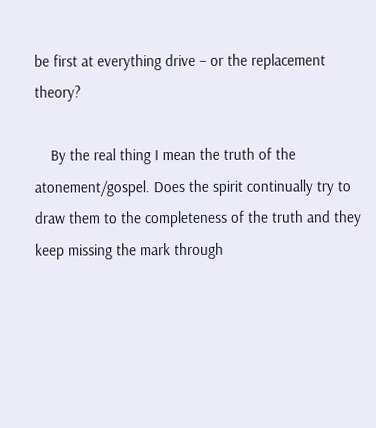be first at everything drive – or the replacement theory?

    By the real thing I mean the truth of the atonement/gospel. Does the spirit continually try to draw them to the completeness of the truth and they keep missing the mark through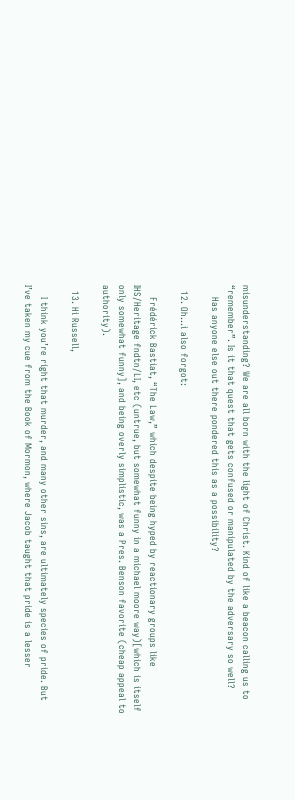misunderstanding? We are all born with the light of Christ. Kind of like a beacon calling us to “remember”. Is it that quest that gets confused or manipulated by the adversary so well?
    Has anyone else out there pondered this as a possibility?

  12. Oh…i also forgot:

    Frédérick Bastiat, “The Law,” which despite being hyped by reactionary groups like IHS/Heritage fndtn/LI, etc (untrue, but somewhat funny in a michael moore way)[which is itself only somewhat funny], and being overly simplistic, was a Pres. Benson favorite (cheap appeal to authority).

  13. Hi Russell,

    I think you’re right that murder, and many other sins, are ultimately species of pride. But I’ve taken my cue from the Book of Mormon, where Jacob taught that pride is a lesser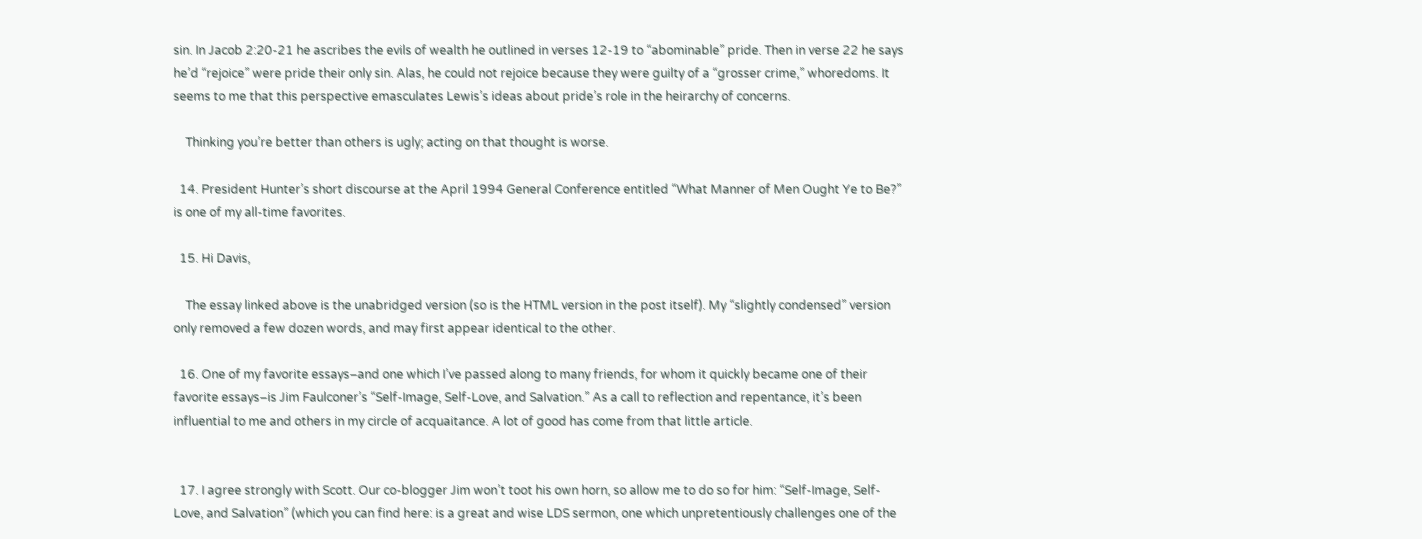sin. In Jacob 2:20-21 he ascribes the evils of wealth he outlined in verses 12-19 to “abominable” pride. Then in verse 22 he says he’d “rejoice” were pride their only sin. Alas, he could not rejoice because they were guilty of a “grosser crime,” whoredoms. It seems to me that this perspective emasculates Lewis’s ideas about pride’s role in the heirarchy of concerns.

    Thinking you’re better than others is ugly; acting on that thought is worse.

  14. President Hunter’s short discourse at the April 1994 General Conference entitled “What Manner of Men Ought Ye to Be?” is one of my all-time favorites.

  15. Hi Davis,

    The essay linked above is the unabridged version (so is the HTML version in the post itself). My “slightly condensed” version only removed a few dozen words, and may first appear identical to the other.

  16. One of my favorite essays–and one which I’ve passed along to many friends, for whom it quickly became one of their favorite essays–is Jim Faulconer’s “Self-Image, Self-Love, and Salvation.” As a call to reflection and repentance, it’s been influential to me and others in my circle of acquaitance. A lot of good has come from that little article.


  17. I agree strongly with Scott. Our co-blogger Jim won’t toot his own horn, so allow me to do so for him: “Self-Image, Self-Love, and Salvation” (which you can find here: is a great and wise LDS sermon, one which unpretentiously challenges one of the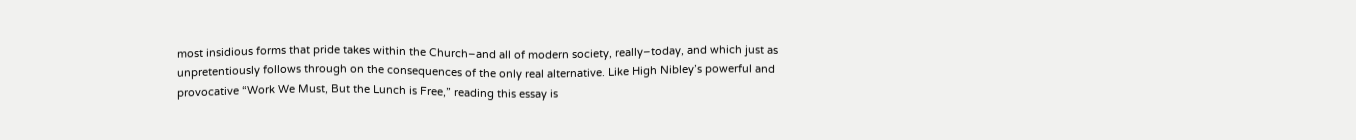most insidious forms that pride takes within the Church–and all of modern society, really–today, and which just as unpretentiously follows through on the consequences of the only real alternative. Like High Nibley’s powerful and provocative “Work We Must, But the Lunch is Free,” reading this essay is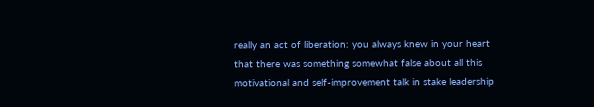really an act of liberation: you always knew in your heart that there was something somewhat false about all this motivational and self-improvement talk in stake leadership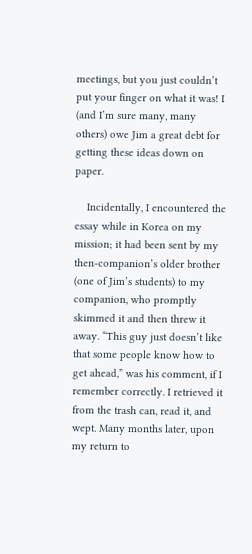meetings, but you just couldn’t put your finger on what it was! I (and I’m sure many, many others) owe Jim a great debt for getting these ideas down on paper.

    Incidentally, I encountered the essay while in Korea on my mission; it had been sent by my then-companion’s older brother (one of Jim’s students) to my companion, who promptly skimmed it and then threw it away. “This guy just doesn’t like that some people know how to get ahead,” was his comment, if I remember correctly. I retrieved it from the trash can, read it, and wept. Many months later, upon my return to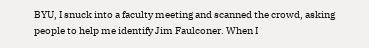BYU, I snuck into a faculty meeting and scanned the crowd, asking people to help me identify Jim Faulconer. When I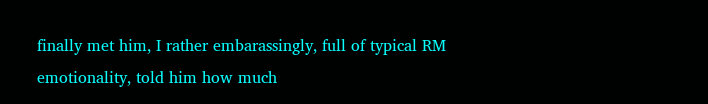finally met him, I rather embarassingly, full of typical RM emotionality, told him how much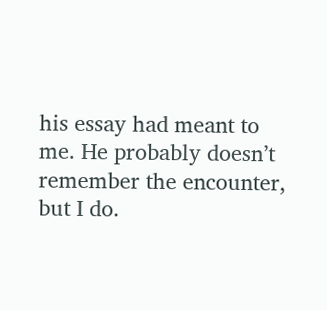his essay had meant to me. He probably doesn’t remember the encounter, but I do.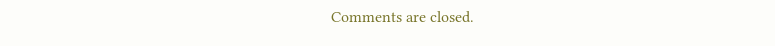Comments are closed.